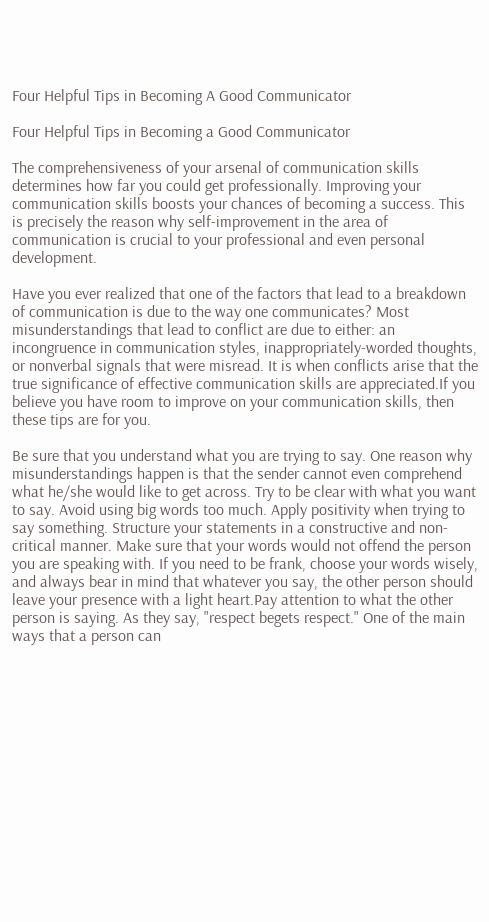Four Helpful Tips in Becoming A Good Communicator

Four Helpful Tips in Becoming a Good Communicator

The comprehensiveness of your arsenal of communication skills determines how far you could get professionally. Improving your communication skills boosts your chances of becoming a success. This is precisely the reason why self-improvement in the area of communication is crucial to your professional and even personal development.

Have you ever realized that one of the factors that lead to a breakdown of communication is due to the way one communicates? Most misunderstandings that lead to conflict are due to either: an incongruence in communication styles, inappropriately-worded thoughts, or nonverbal signals that were misread. It is when conflicts arise that the true significance of effective communication skills are appreciated.If you believe you have room to improve on your communication skills, then these tips are for you.

Be sure that you understand what you are trying to say. One reason why misunderstandings happen is that the sender cannot even comprehend what he/she would like to get across. Try to be clear with what you want to say. Avoid using big words too much. Apply positivity when trying to say something. Structure your statements in a constructive and non-critical manner. Make sure that your words would not offend the person you are speaking with. If you need to be frank, choose your words wisely, and always bear in mind that whatever you say, the other person should leave your presence with a light heart.Pay attention to what the other person is saying. As they say, "respect begets respect." One of the main ways that a person can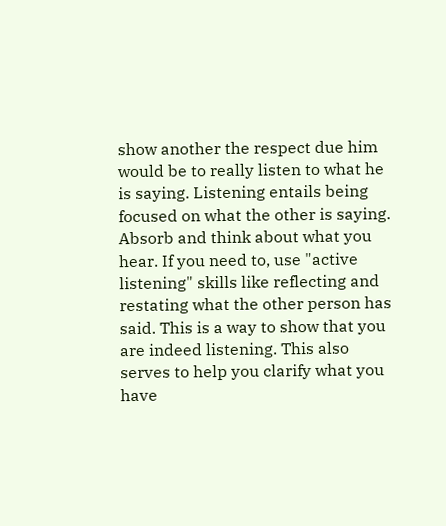show another the respect due him would be to really listen to what he is saying. Listening entails being focused on what the other is saying. Absorb and think about what you hear. If you need to, use "active listening" skills like reflecting and restating what the other person has said. This is a way to show that you are indeed listening. This also serves to help you clarify what you have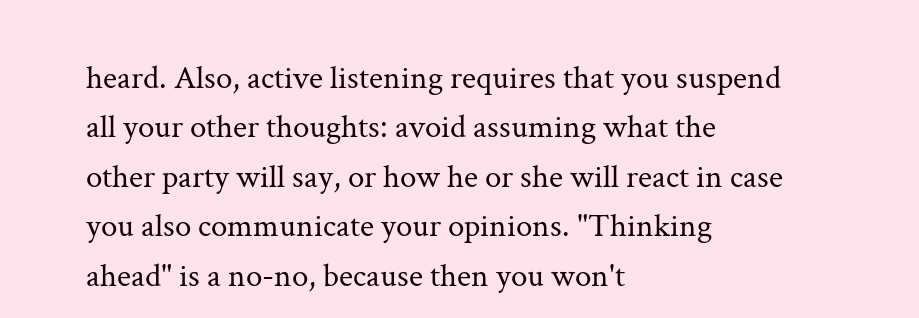heard. Also, active listening requires that you suspend all your other thoughts: avoid assuming what the other party will say, or how he or she will react in case you also communicate your opinions. "Thinking ahead" is a no-no, because then you won't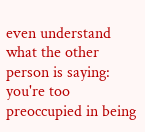even understand what the other person is saying: you're too preoccupied in being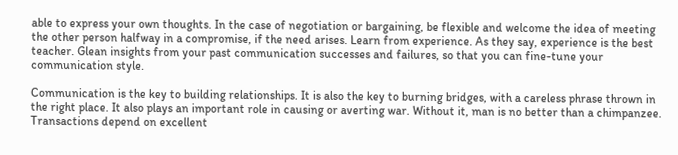able to express your own thoughts. In the case of negotiation or bargaining, be flexible and welcome the idea of meeting the other person halfway in a compromise, if the need arises. Learn from experience. As they say, experience is the best teacher. Glean insights from your past communication successes and failures, so that you can fine-tune your communication style.

Communication is the key to building relationships. It is also the key to burning bridges, with a careless phrase thrown in the right place. It also plays an important role in causing or averting war. Without it, man is no better than a chimpanzee. Transactions depend on excellent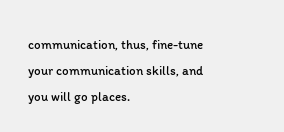communication, thus, fine-tune your communication skills, and you will go places.